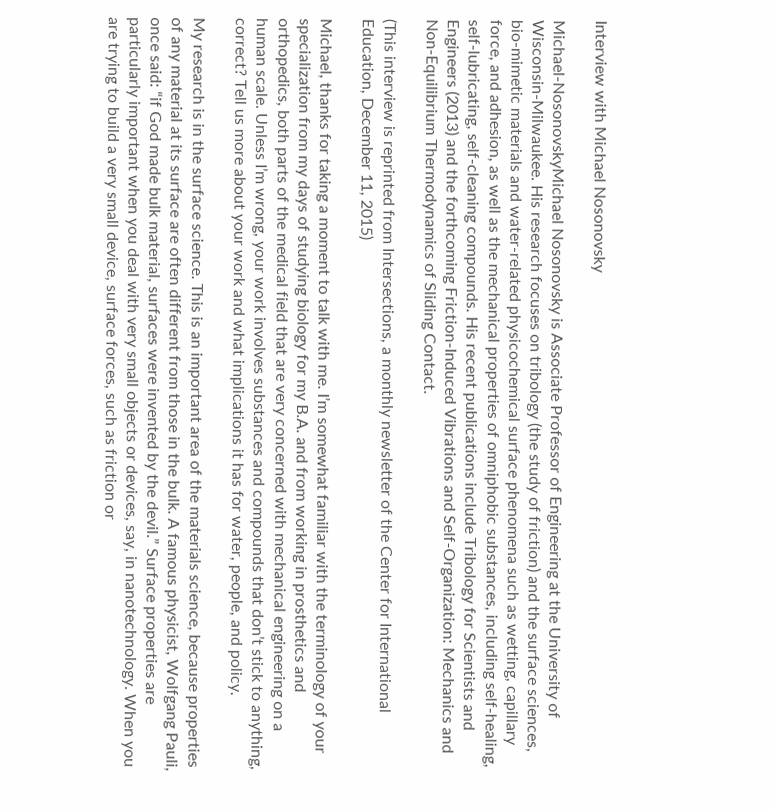Interview with Michael Nosonovsky

Michael-NosonovskyMichael Nosonovsky is Associate Professor of Engineering at the University of Wisconsin-Milwaukee. His research focuses on tribology (the study of friction) and the surface sciences, bio-mimetic materials and water-related physicochemical surface phenomena such as wetting, capillary force, and adhesion, as well as the mechanical properties of omniphobic substances, including self-healing, self-lubricating, self-cleaning compounds. His recent publications include Tribology for Scientists and Engineers (2013) and the forthcoming Friction-Induced Vibrations and Self-Organization: Mechanics and Non-Equilibrium Thermodynamics of Sliding Contact.

(This interview is reprinted from Intersections, a monthly newsletter of the Center for International Education, December 11, 2015)

Michael, thanks for taking a moment to talk with me. I’m somewhat familiar with the terminology of your specialization from my days of studying biology for my B.A. and from working in prosthetics and orthopedics, both parts of the medical field that are very concerned with mechanical engineering on a human scale. Unless I’m wrong, your work involves substances and compounds that don’t stick to anything, correct? Tell us more about your work and what implications it has for water, people, and policy.

My research is in the surface science. This is an important area of the materials science, because properties of any material at its surface are often different from those in the bulk. A famous physicist, Wolfgang Pauli, once said: “if God made bulk material, surfaces were invented by the devil.” Surface properties are particularly important when you deal with very small objects or devices, say, in nanotechnology. When you are trying to build a very small device, surface forces, such as friction or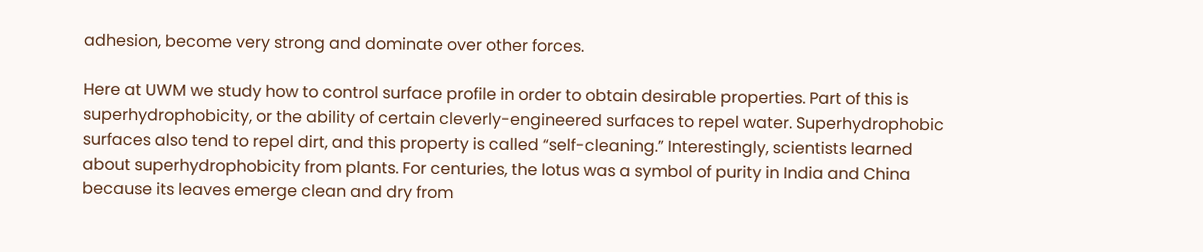adhesion, become very strong and dominate over other forces.

Here at UWM we study how to control surface profile in order to obtain desirable properties. Part of this is superhydrophobicity, or the ability of certain cleverly-engineered surfaces to repel water. Superhydrophobic surfaces also tend to repel dirt, and this property is called “self-cleaning.” Interestingly, scientists learned about superhydrophobicity from plants. For centuries, the lotus was a symbol of purity in India and China because its leaves emerge clean and dry from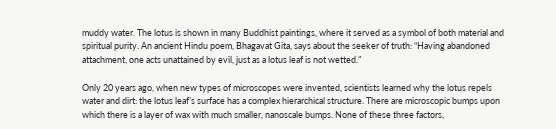muddy water. The lotus is shown in many Buddhist paintings, where it served as a symbol of both material and spiritual purity. An ancient Hindu poem, Bhagavat Gita, says about the seeker of truth: “Having abandoned attachment, one acts unattained by evil, just as a lotus leaf is not wetted.”

Only 20 years ago, when new types of microscopes were invented, scientists learned why the lotus repels water and dirt: the lotus leaf’s surface has a complex hierarchical structure. There are microscopic bumps upon which there is a layer of wax with much smaller, nanoscale bumps. None of these three factors,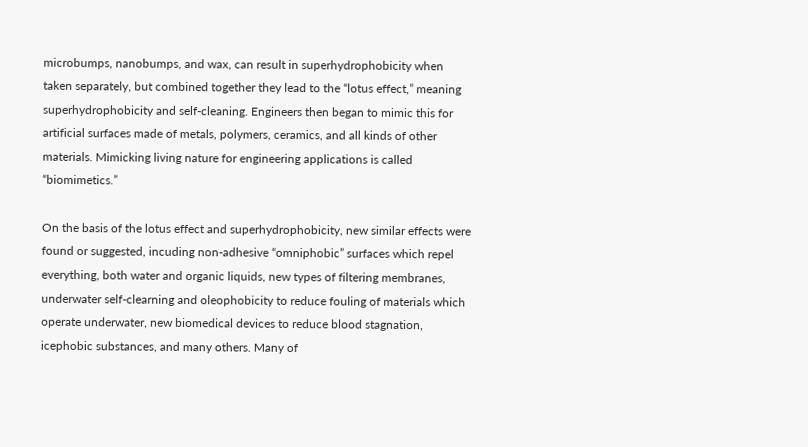microbumps, nanobumps, and wax, can result in superhydrophobicity when taken separately, but combined together they lead to the “lotus effect,” meaning superhydrophobicity and self-cleaning. Engineers then began to mimic this for artificial surfaces made of metals, polymers, ceramics, and all kinds of other materials. Mimicking living nature for engineering applications is called “biomimetics.”

On the basis of the lotus effect and superhydrophobicity, new similar effects were found or suggested, incuding non-adhesive “omniphobic” surfaces which repel everything, both water and organic liquids, new types of filtering membranes, underwater self-clearning and oleophobicity to reduce fouling of materials which operate underwater, new biomedical devices to reduce blood stagnation, icephobic substances, and many others. Many of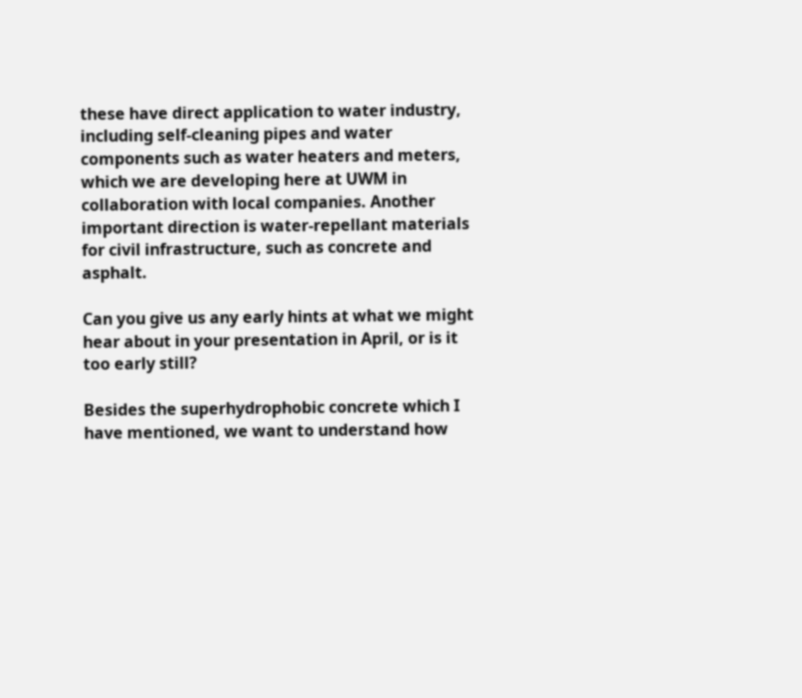these have direct application to water industry, including self-cleaning pipes and water components such as water heaters and meters, which we are developing here at UWM in collaboration with local companies. Another important direction is water-repellant materials for civil infrastructure, such as concrete and asphalt.

Can you give us any early hints at what we might hear about in your presentation in April, or is it too early still?

Besides the superhydrophobic concrete which I have mentioned, we want to understand how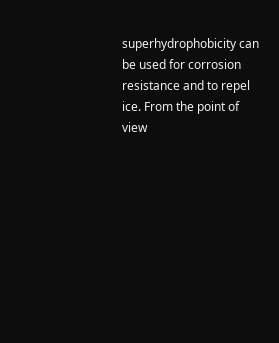superhydrophobicity can be used for corrosion resistance and to repel ice. From the point of view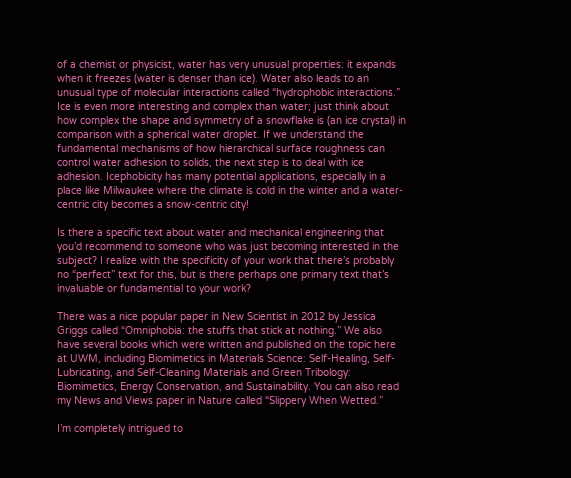of a chemist or physicist, water has very unusual properties: it expands when it freezes (water is denser than ice). Water also leads to an unusual type of molecular interactions called “hydrophobic interactions.” Ice is even more interesting and complex than water; just think about how complex the shape and symmetry of a snowflake is (an ice crystal) in comparison with a spherical water droplet. If we understand the fundamental mechanisms of how hierarchical surface roughness can control water adhesion to solids, the next step is to deal with ice adhesion. Icephobicity has many potential applications, especially in a place like Milwaukee where the climate is cold in the winter and a water-centric city becomes a snow-centric city!

Is there a specific text about water and mechanical engineering that you’d recommend to someone who was just becoming interested in the subject? I realize with the specificity of your work that there’s probably no “perfect” text for this, but is there perhaps one primary text that’s invaluable or fundamential to your work?

There was a nice popular paper in New Scientist in 2012 by Jessica Griggs called “Omniphobia: the stuffs that stick at nothing.” We also have several books which were written and published on the topic here at UWM, including Biomimetics in Materials Science: Self-Healing, Self-Lubricating, and Self-Cleaning Materials and Green Tribology: Biomimetics, Energy Conservation, and Sustainability. You can also read my News and Views paper in Nature called “Slippery When Wetted.”

I’m completely intrigued to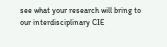see what your research will bring to our interdisciplinary CIE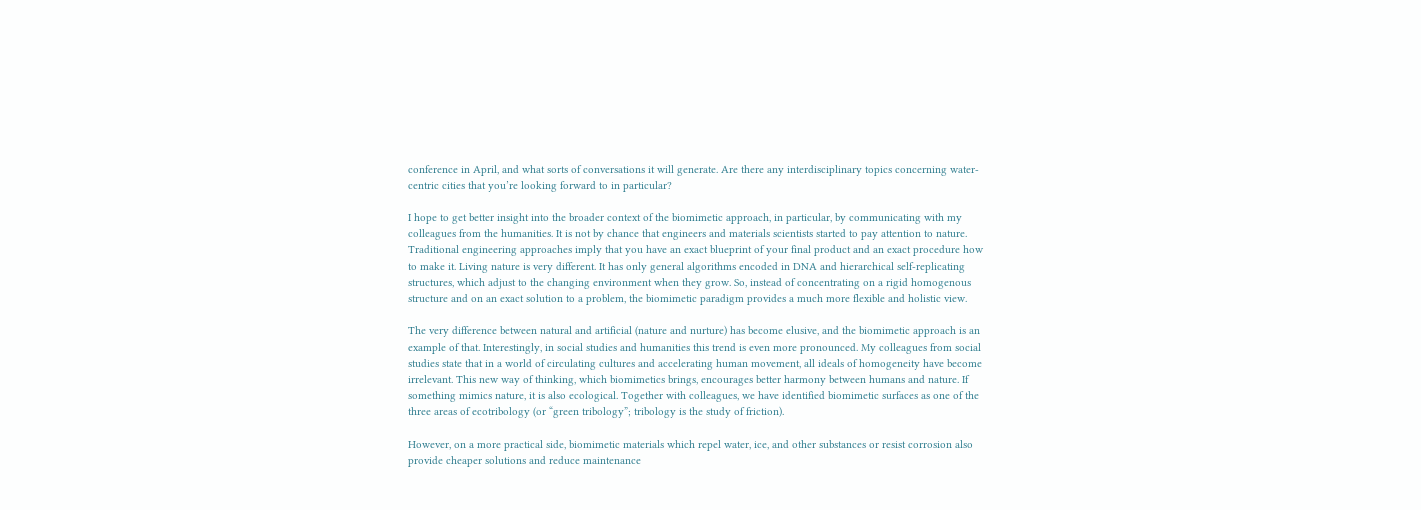conference in April, and what sorts of conversations it will generate. Are there any interdisciplinary topics concerning water-centric cities that you’re looking forward to in particular?

I hope to get better insight into the broader context of the biomimetic approach, in particular, by communicating with my colleagues from the humanities. It is not by chance that engineers and materials scientists started to pay attention to nature. Traditional engineering approaches imply that you have an exact blueprint of your final product and an exact procedure how to make it. Living nature is very different. It has only general algorithms encoded in DNA and hierarchical self-replicating structures, which adjust to the changing environment when they grow. So, instead of concentrating on a rigid homogenous structure and on an exact solution to a problem, the biomimetic paradigm provides a much more flexible and holistic view.

The very difference between natural and artificial (nature and nurture) has become elusive, and the biomimetic approach is an example of that. Interestingly, in social studies and humanities this trend is even more pronounced. My colleagues from social studies state that in a world of circulating cultures and accelerating human movement, all ideals of homogeneity have become irrelevant. This new way of thinking, which biomimetics brings, encourages better harmony between humans and nature. If something mimics nature, it is also ecological. Together with colleagues, we have identified biomimetic surfaces as one of the three areas of ecotribology (or “green tribology”; tribology is the study of friction).

However, on a more practical side, biomimetic materials which repel water, ice, and other substances or resist corrosion also provide cheaper solutions and reduce maintenance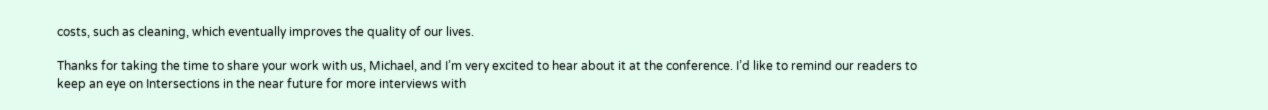costs, such as cleaning, which eventually improves the quality of our lives.

Thanks for taking the time to share your work with us, Michael, and I’m very excited to hear about it at the conference. I’d like to remind our readers to keep an eye on Intersections in the near future for more interviews with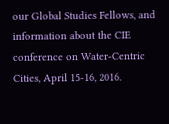our Global Studies Fellows, and information about the CIE conference on Water-Centric Cities, April 15-16, 2016.